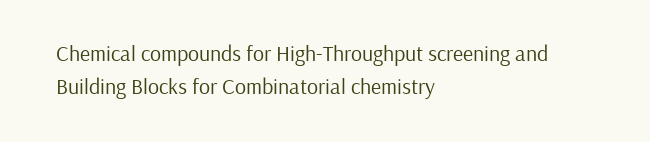Chemical compounds for High-Throughput screening and
Building Blocks for Combinatorial chemistry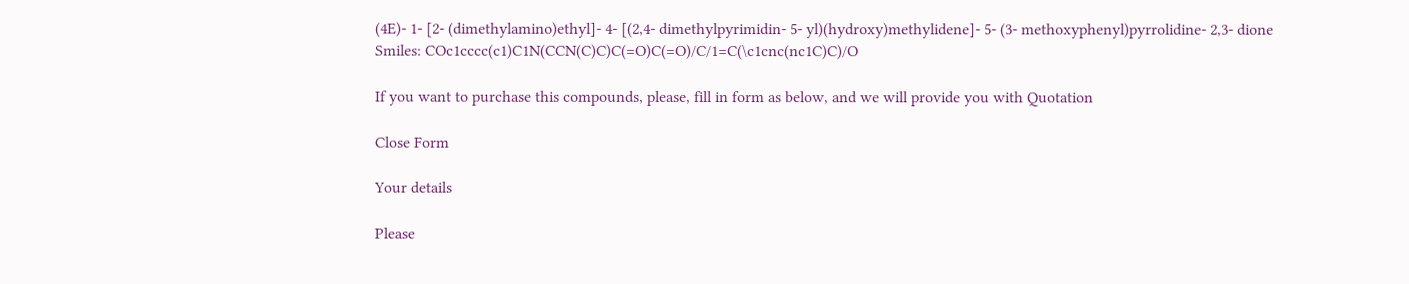(4E)- 1- [2- (dimethylamino)ethyl]- 4- [(2,4- dimethylpyrimidin- 5- yl)(hydroxy)methylidene]- 5- (3- methoxyphenyl)pyrrolidine- 2,3- dione
Smiles: COc1cccc(c1)C1N(CCN(C)C)C(=O)C(=O)/C/1=C(\c1cnc(nc1C)C)/O

If you want to purchase this compounds, please, fill in form as below, and we will provide you with Quotation

Close Form

Your details

Please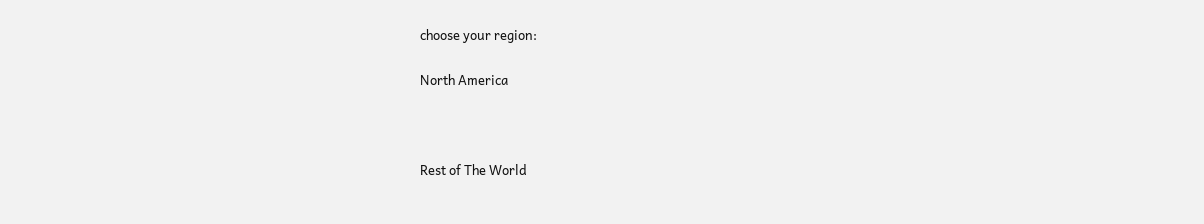choose your region:

North America



Rest of The World